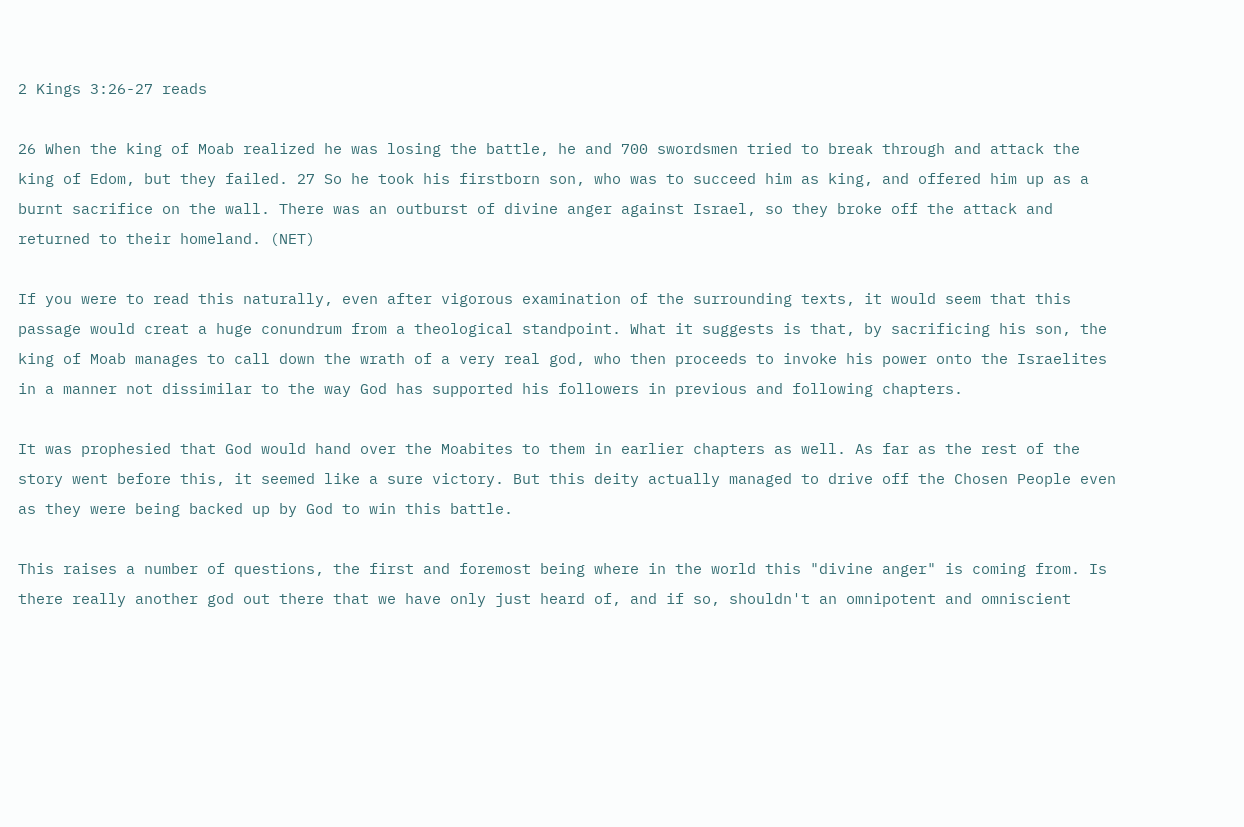2 Kings 3:26-27 reads

26 When the king of Moab realized he was losing the battle, he and 700 swordsmen tried to break through and attack the king of Edom, but they failed. 27 So he took his firstborn son, who was to succeed him as king, and offered him up as a burnt sacrifice on the wall. There was an outburst of divine anger against Israel, so they broke off the attack and returned to their homeland. (NET)

If you were to read this naturally, even after vigorous examination of the surrounding texts, it would seem that this passage would creat a huge conundrum from a theological standpoint. What it suggests is that, by sacrificing his son, the king of Moab manages to call down the wrath of a very real god, who then proceeds to invoke his power onto the Israelites in a manner not dissimilar to the way God has supported his followers in previous and following chapters.

It was prophesied that God would hand over the Moabites to them in earlier chapters as well. As far as the rest of the story went before this, it seemed like a sure victory. But this deity actually managed to drive off the Chosen People even as they were being backed up by God to win this battle.

This raises a number of questions, the first and foremost being where in the world this "divine anger" is coming from. Is there really another god out there that we have only just heard of, and if so, shouldn't an omnipotent and omniscient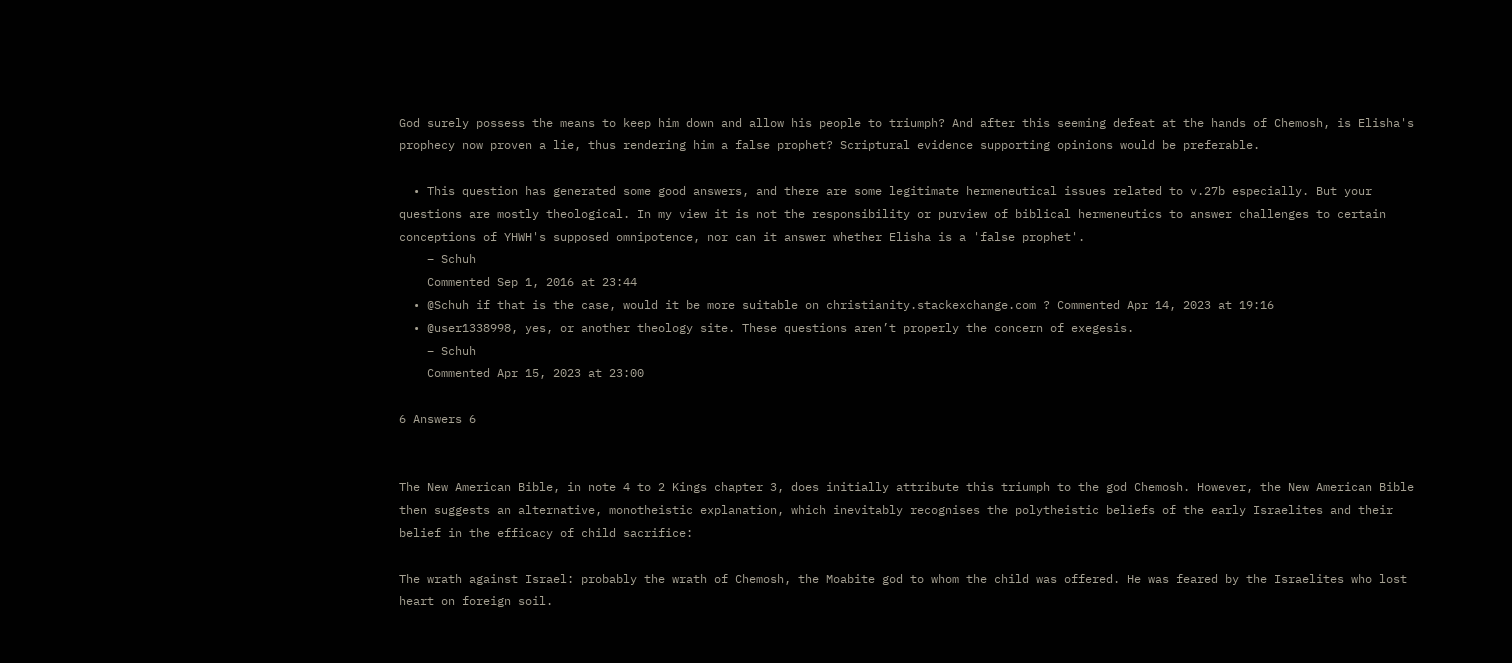God surely possess the means to keep him down and allow his people to triumph? And after this seeming defeat at the hands of Chemosh, is Elisha's prophecy now proven a lie, thus rendering him a false prophet? Scriptural evidence supporting opinions would be preferable.

  • This question has generated some good answers, and there are some legitimate hermeneutical issues related to v.27b especially. But your questions are mostly theological. In my view it is not the responsibility or purview of biblical hermeneutics to answer challenges to certain conceptions of YHWH's supposed omnipotence, nor can it answer whether Elisha is a 'false prophet'.
    – Schuh
    Commented Sep 1, 2016 at 23:44
  • @Schuh if that is the case, would it be more suitable on christianity.stackexchange.com ? Commented Apr 14, 2023 at 19:16
  • @user1338998, yes, or another theology site. These questions aren’t properly the concern of exegesis.
    – Schuh
    Commented Apr 15, 2023 at 23:00

6 Answers 6


The New American Bible, in note 4 to 2 Kings chapter 3, does initially attribute this triumph to the god Chemosh. However, the New American Bible then suggests an alternative, monotheistic explanation, which inevitably recognises the polytheistic beliefs of the early Israelites and their belief in the efficacy of child sacrifice:

The wrath against Israel: probably the wrath of Chemosh, the Moabite god to whom the child was offered. He was feared by the Israelites who lost heart on foreign soil.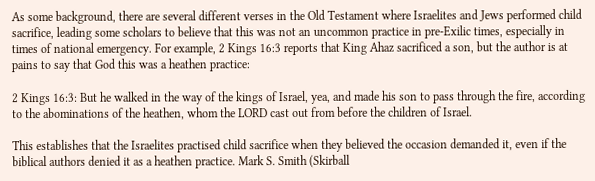As some background, there are several different verses in the Old Testament where Israelites and Jews performed child sacrifice, leading some scholars to believe that this was not an uncommon practice in pre-Exilic times, especially in times of national emergency. For example, 2 Kings 16:3 reports that King Ahaz sacrificed a son, but the author is at pains to say that God this was a heathen practice:

2 Kings 16:3: But he walked in the way of the kings of Israel, yea, and made his son to pass through the fire, according to the abominations of the heathen, whom the LORD cast out from before the children of Israel.

This establishes that the Israelites practised child sacrifice when they believed the occasion demanded it, even if the biblical authors denied it as a heathen practice. Mark S. Smith (Skirball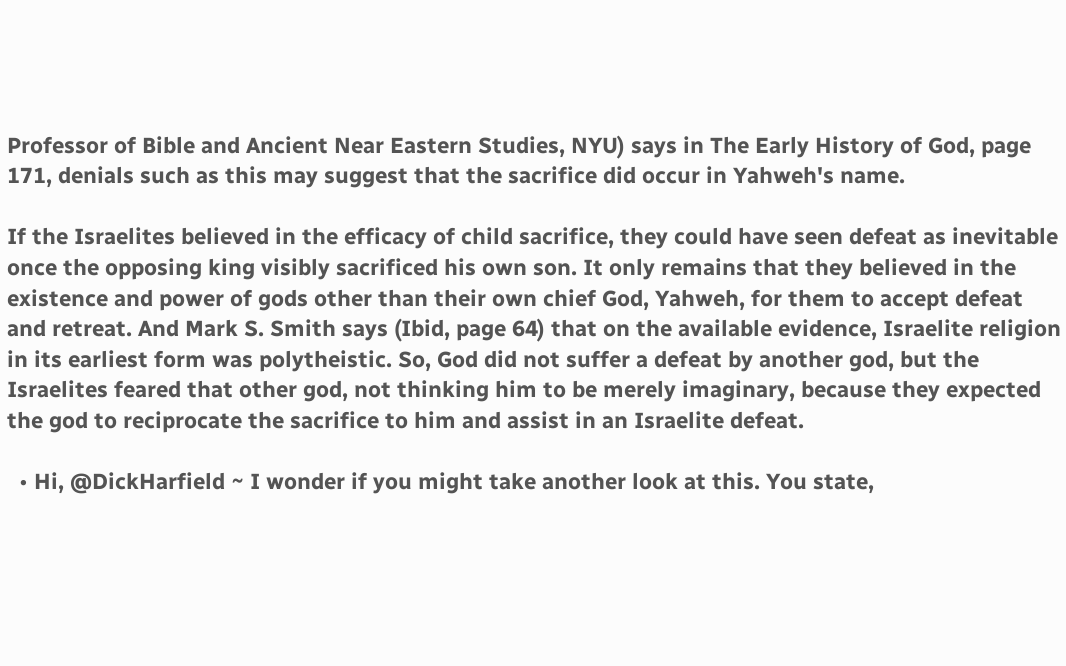Professor of Bible and Ancient Near Eastern Studies, NYU) says in The Early History of God, page 171, denials such as this may suggest that the sacrifice did occur in Yahweh's name.

If the Israelites believed in the efficacy of child sacrifice, they could have seen defeat as inevitable once the opposing king visibly sacrificed his own son. It only remains that they believed in the existence and power of gods other than their own chief God, Yahweh, for them to accept defeat and retreat. And Mark S. Smith says (Ibid, page 64) that on the available evidence, Israelite religion in its earliest form was polytheistic. So, God did not suffer a defeat by another god, but the Israelites feared that other god, not thinking him to be merely imaginary, because they expected the god to reciprocate the sacrifice to him and assist in an Israelite defeat.

  • Hi, @DickHarfield ~ I wonder if you might take another look at this. You state,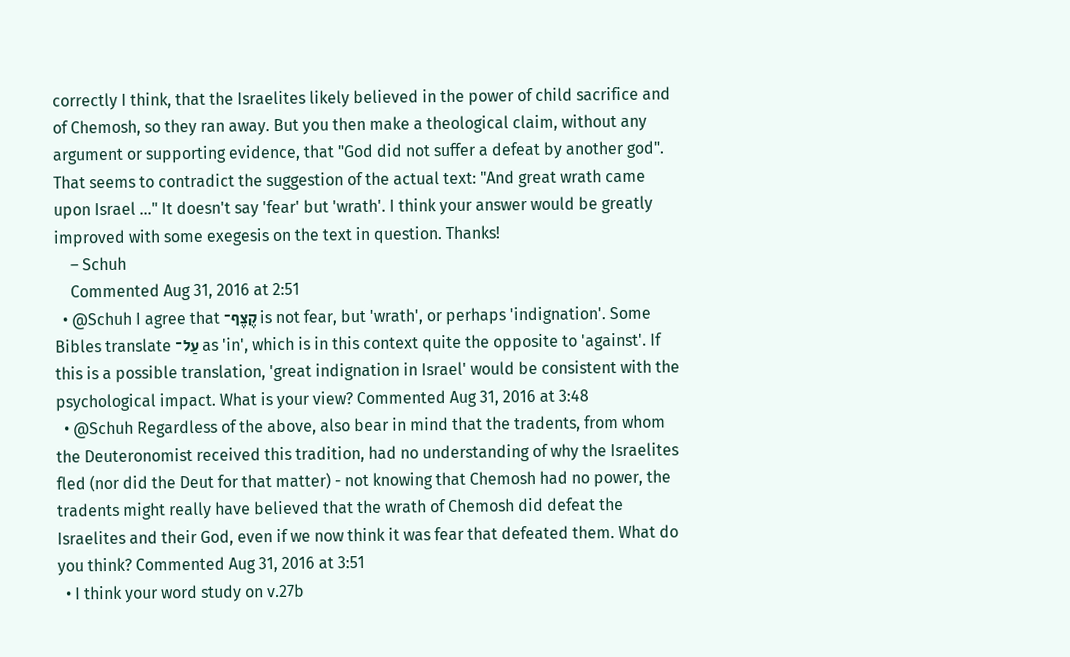correctly I think, that the Israelites likely believed in the power of child sacrifice and of Chemosh, so they ran away. But you then make a theological claim, without any argument or supporting evidence, that "God did not suffer a defeat by another god". That seems to contradict the suggestion of the actual text: "And great wrath came upon Israel ..." It doesn't say 'fear' but 'wrath'. I think your answer would be greatly improved with some exegesis on the text in question. Thanks!
    – Schuh
    Commented Aug 31, 2016 at 2:51
  • @Schuh I agree that קֶצֶף־ is not fear, but 'wrath', or perhaps 'indignation'. Some Bibles translate עַל־ as 'in', which is in this context quite the opposite to 'against'. If this is a possible translation, 'great indignation in Israel' would be consistent with the psychological impact. What is your view? Commented Aug 31, 2016 at 3:48
  • @Schuh Regardless of the above, also bear in mind that the tradents, from whom the Deuteronomist received this tradition, had no understanding of why the Israelites fled (nor did the Deut for that matter) - not knowing that Chemosh had no power, the tradents might really have believed that the wrath of Chemosh did defeat the Israelites and their God, even if we now think it was fear that defeated them. What do you think? Commented Aug 31, 2016 at 3:51
  • I think your word study on v.27b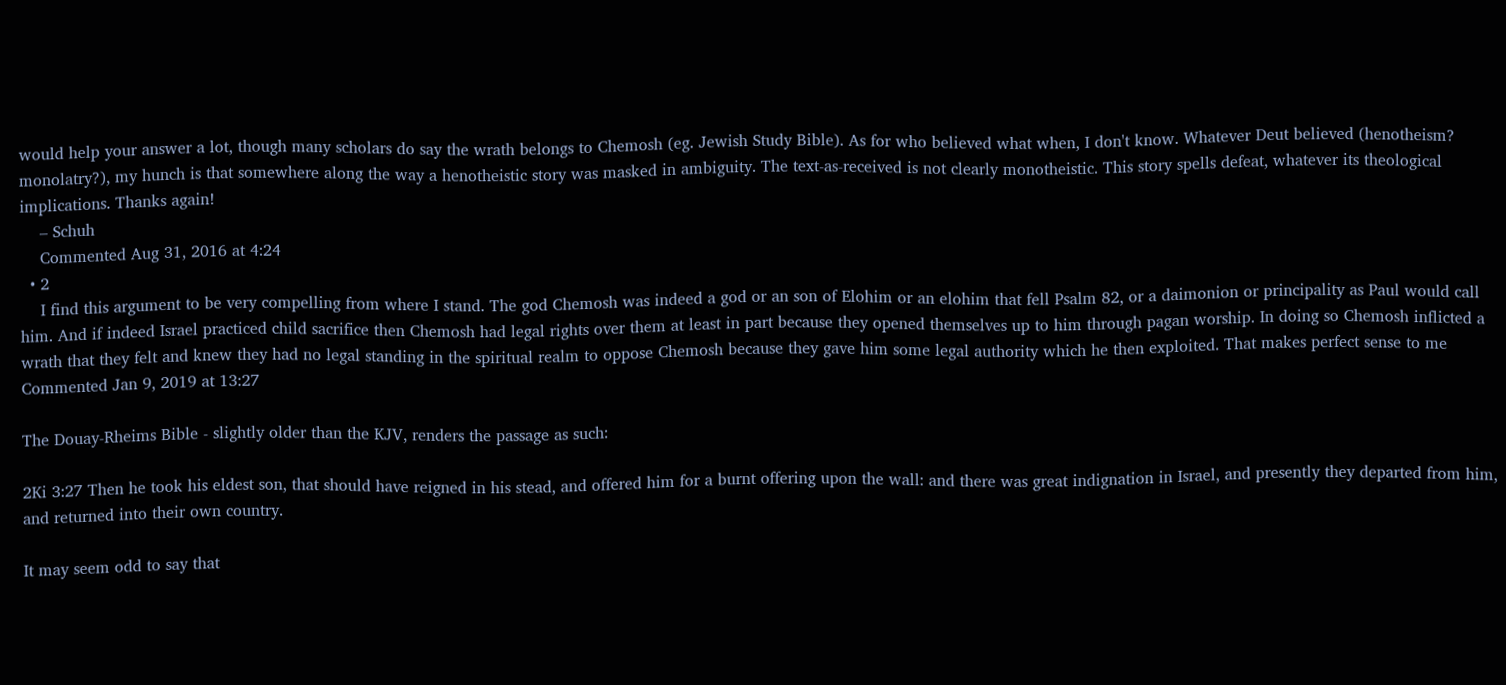would help your answer a lot, though many scholars do say the wrath belongs to Chemosh (eg. Jewish Study Bible). As for who believed what when, I don't know. Whatever Deut believed (henotheism? monolatry?), my hunch is that somewhere along the way a henotheistic story was masked in ambiguity. The text-as-received is not clearly monotheistic. This story spells defeat, whatever its theological implications. Thanks again!
    – Schuh
    Commented Aug 31, 2016 at 4:24
  • 2
    I find this argument to be very compelling from where I stand. The god Chemosh was indeed a god or an son of Elohim or an elohim that fell Psalm 82, or a daimonion or principality as Paul would call him. And if indeed Israel practiced child sacrifice then Chemosh had legal rights over them at least in part because they opened themselves up to him through pagan worship. In doing so Chemosh inflicted a wrath that they felt and knew they had no legal standing in the spiritual realm to oppose Chemosh because they gave him some legal authority which he then exploited. That makes perfect sense to me Commented Jan 9, 2019 at 13:27

The Douay-Rheims Bible - slightly older than the KJV, renders the passage as such:

2Ki 3:27 Then he took his eldest son, that should have reigned in his stead, and offered him for a burnt offering upon the wall: and there was great indignation in Israel, and presently they departed from him, and returned into their own country.

It may seem odd to say that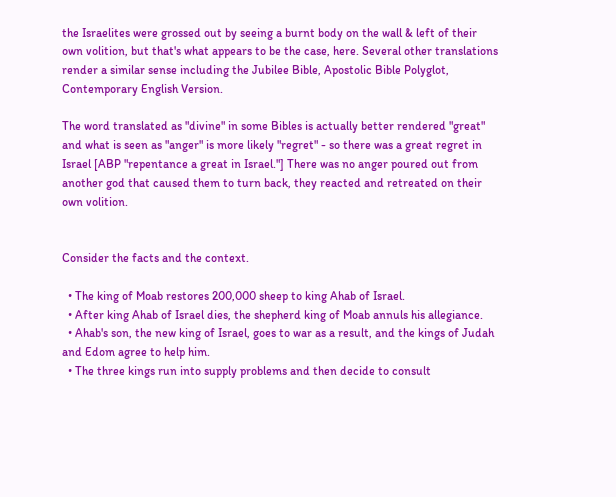the Israelites were grossed out by seeing a burnt body on the wall & left of their own volition, but that's what appears to be the case, here. Several other translations render a similar sense including the Jubilee Bible, Apostolic Bible Polyglot, Contemporary English Version.

The word translated as "divine" in some Bibles is actually better rendered "great" and what is seen as "anger" is more likely "regret" - so there was a great regret in Israel [ABP "repentance a great in Israel."] There was no anger poured out from another god that caused them to turn back, they reacted and retreated on their own volition.


Consider the facts and the context.

  • The king of Moab restores 200,000 sheep to king Ahab of Israel.
  • After king Ahab of Israel dies, the shepherd king of Moab annuls his allegiance.
  • Ahab's son, the new king of Israel, goes to war as a result, and the kings of Judah and Edom agree to help him.
  • The three kings run into supply problems and then decide to consult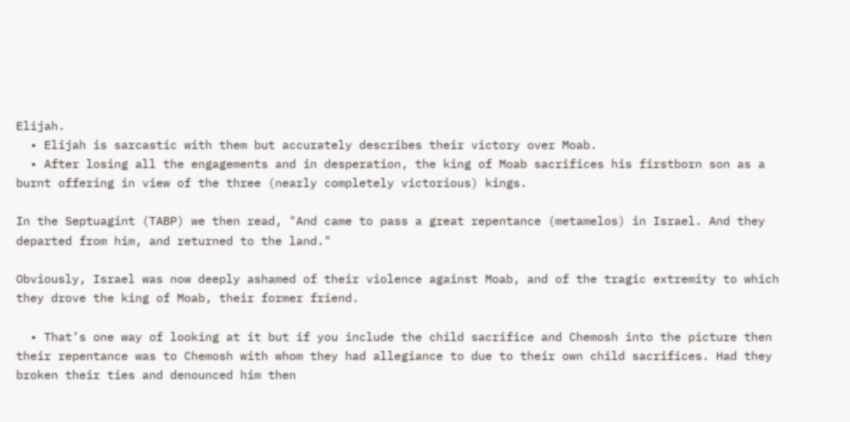Elijah.
  • Elijah is sarcastic with them but accurately describes their victory over Moab.
  • After losing all the engagements and in desperation, the king of Moab sacrifices his firstborn son as a burnt offering in view of the three (nearly completely victorious) kings.

In the Septuagint (TABP) we then read, "And came to pass a great repentance (metamelos) in Israel. And they departed from him, and returned to the land."

Obviously, Israel was now deeply ashamed of their violence against Moab, and of the tragic extremity to which they drove the king of Moab, their former friend.

  • That’s one way of looking at it but if you include the child sacrifice and Chemosh into the picture then their repentance was to Chemosh with whom they had allegiance to due to their own child sacrifices. Had they broken their ties and denounced him then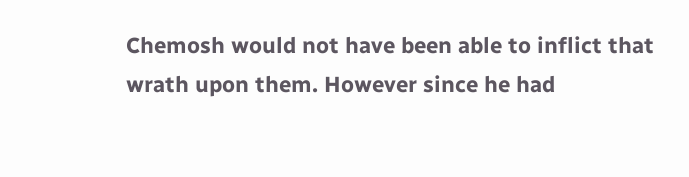Chemosh would not have been able to inflict that wrath upon them. However since he had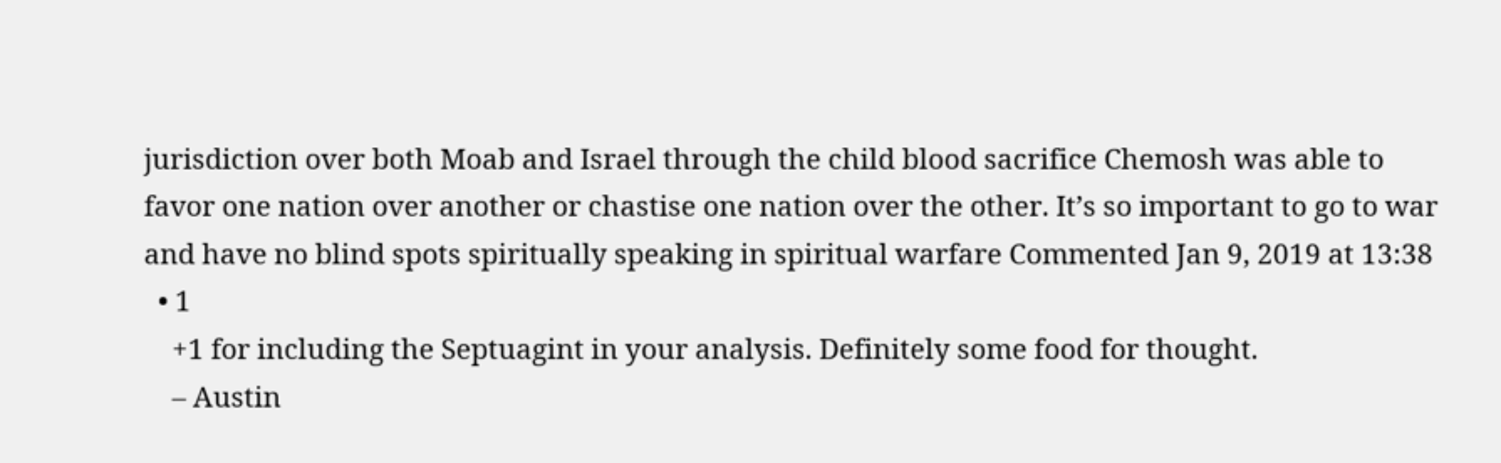jurisdiction over both Moab and Israel through the child blood sacrifice Chemosh was able to favor one nation over another or chastise one nation over the other. It’s so important to go to war and have no blind spots spiritually speaking in spiritual warfare Commented Jan 9, 2019 at 13:38
  • 1
    +1 for including the Septuagint in your analysis. Definitely some food for thought.
    – Austin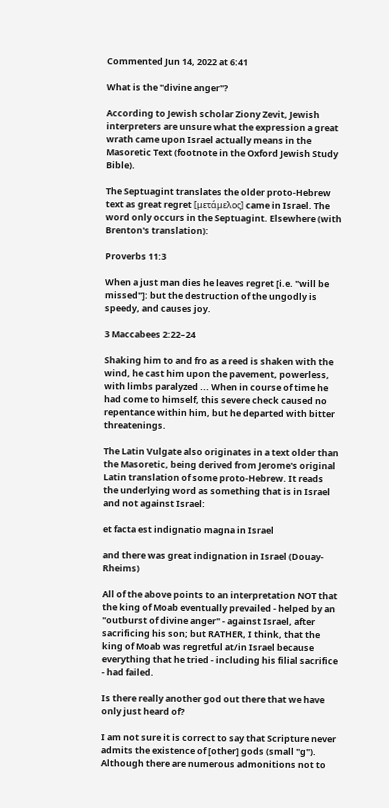Commented Jun 14, 2022 at 6:41

What is the "divine anger"?

According to Jewish scholar Ziony Zevit, Jewish interpreters are unsure what the expression a great wrath came upon Israel actually means in the Masoretic Text (footnote in the Oxford Jewish Study Bible).

The Septuagint translates the older proto-Hebrew text as great regret [μετάμελος] came in Israel. The word only occurs in the Septuagint. Elsewhere (with Brenton's translation):

Proverbs 11:3

When a just man dies he leaves regret [i.e. "will be missed"]: but the destruction of the ungodly is speedy, and causes joy.

3 Maccabees 2:22–24

Shaking him to and fro as a reed is shaken with the wind, he cast him upon the pavement, powerless, with limbs paralyzed ... When in course of time he had come to himself, this severe check caused no repentance within him, but he departed with bitter threatenings.

The Latin Vulgate also originates in a text older than the Masoretic, being derived from Jerome's original Latin translation of some proto-Hebrew. It reads the underlying word as something that is in Israel and not against Israel:

et facta est indignatio magna in Israel

and there was great indignation in Israel (Douay-Rheims)

All of the above points to an interpretation NOT that the king of Moab eventually prevailed - helped by an "outburst of divine anger" - against Israel, after sacrificing his son; but RATHER, I think, that the king of Moab was regretful at/in Israel because everything that he tried - including his filial sacrifice - had failed.

Is there really another god out there that we have only just heard of?

I am not sure it is correct to say that Scripture never admits the existence of [other] gods (small "g"). Although there are numerous admonitions not to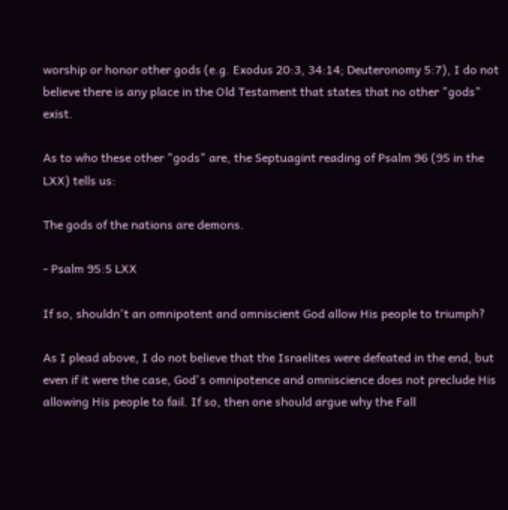worship or honor other gods (e.g. Exodus 20:3, 34:14; Deuteronomy 5:7), I do not believe there is any place in the Old Testament that states that no other "gods" exist.

As to who these other "gods" are, the Septuagint reading of Psalm 96 (95 in the LXX) tells us:

The gods of the nations are demons.

- Psalm 95:5 LXX

If so, shouldn't an omnipotent and omniscient God allow His people to triumph?

As I plead above, I do not believe that the Israelites were defeated in the end, but even if it were the case, God's omnipotence and omniscience does not preclude His allowing His people to fail. If so, then one should argue why the Fall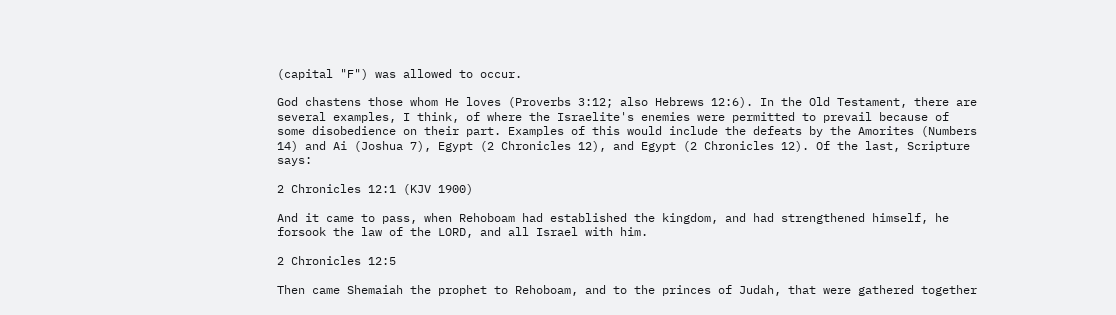(capital "F") was allowed to occur.

God chastens those whom He loves (Proverbs 3:12; also Hebrews 12:6). In the Old Testament, there are several examples, I think, of where the Israelite's enemies were permitted to prevail because of some disobedience on their part. Examples of this would include the defeats by the Amorites (Numbers 14) and Ai (Joshua 7), Egypt (2 Chronicles 12), and Egypt (2 Chronicles 12). Of the last, Scripture says:

2 Chronicles 12:1 (KJV 1900)

And it came to pass, when Rehoboam had established the kingdom, and had strengthened himself, he forsook the law of the LORD, and all Israel with him.

2 Chronicles 12:5

Then came Shemaiah the prophet to Rehoboam, and to the princes of Judah, that were gathered together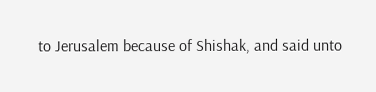to Jerusalem because of Shishak, and said unto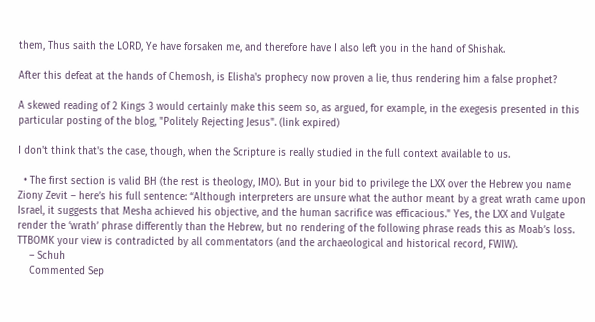them, Thus saith the LORD, Ye have forsaken me, and therefore have I also left you in the hand of Shishak.

After this defeat at the hands of Chemosh, is Elisha's prophecy now proven a lie, thus rendering him a false prophet?

A skewed reading of 2 Kings 3 would certainly make this seem so, as argued, for example, in the exegesis presented in this particular posting of the blog, "Politely Rejecting Jesus". (link expired)

I don't think that's the case, though, when the Scripture is really studied in the full context available to us.

  • The first section is valid BH (the rest is theology, IMO). But in your bid to privilege the LXX over the Hebrew you name Ziony Zevit – here’s his full sentence: “Although interpreters are unsure what the author meant by a great wrath came upon Israel, it suggests that Mesha achieved his objective, and the human sacrifice was efficacious." Yes, the LXX and Vulgate render the ‘wrath’ phrase differently than the Hebrew, but no rendering of the following phrase reads this as Moab’s loss. TTBOMK your view is contradicted by all commentators (and the archaeological and historical record, FWIW).
    – Schuh
    Commented Sep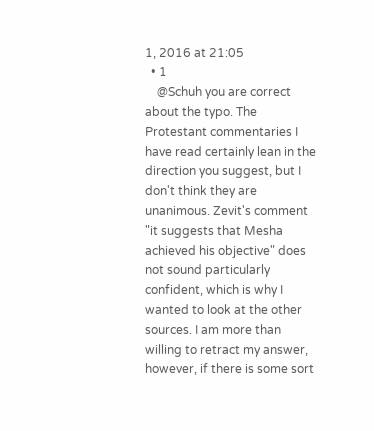1, 2016 at 21:05
  • 1
    @Schuh you are correct about the typo. The Protestant commentaries I have read certainly lean in the direction you suggest, but I don't think they are unanimous. Zevit's comment "it suggests that Mesha achieved his objective" does not sound particularly confident, which is why I wanted to look at the other sources. I am more than willing to retract my answer, however, if there is some sort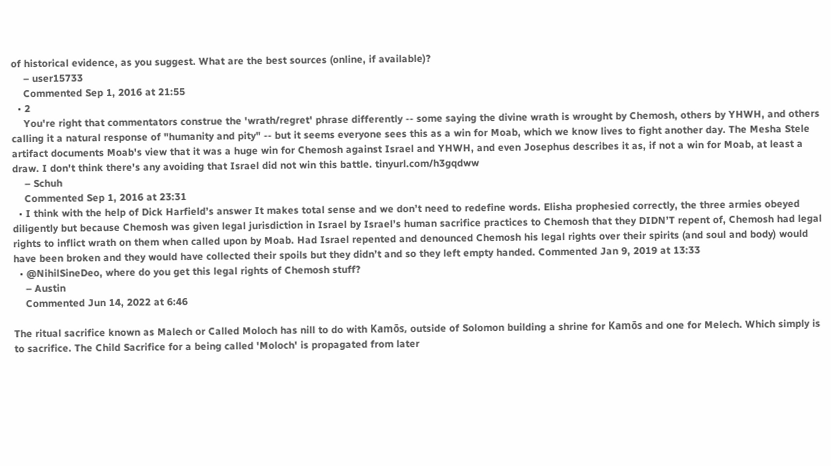of historical evidence, as you suggest. What are the best sources (online, if available)?
    – user15733
    Commented Sep 1, 2016 at 21:55
  • 2
    You're right that commentators construe the 'wrath/regret' phrase differently -- some saying the divine wrath is wrought by Chemosh, others by YHWH, and others calling it a natural response of "humanity and pity" -- but it seems everyone sees this as a win for Moab, which we know lives to fight another day. The Mesha Stele artifact documents Moab's view that it was a huge win for Chemosh against Israel and YHWH, and even Josephus describes it as, if not a win for Moab, at least a draw. I don't think there's any avoiding that Israel did not win this battle. tinyurl.com/h3gqdww
    – Schuh
    Commented Sep 1, 2016 at 23:31
  • I think with the help of Dick Harfield’s answer It makes total sense and we don’t need to redefine words. Elisha prophesied correctly, the three armies obeyed diligently but because Chemosh was given legal jurisdiction in Israel by Israel’s human sacrifice practices to Chemosh that they DIDN’T repent of, Chemosh had legal rights to inflict wrath on them when called upon by Moab. Had Israel repented and denounced Chemosh his legal rights over their spirits (and soul and body) would have been broken and they would have collected their spoils but they didn’t and so they left empty handed. Commented Jan 9, 2019 at 13:33
  • @NihilSineDeo, where do you get this legal rights of Chemosh stuff?
    – Austin
    Commented Jun 14, 2022 at 6:46

The ritual sacrifice known as Malech or Called Moloch has nill to do with Kamōs, outside of Solomon building a shrine for Kamōs and one for Melech. Which simply is to sacrifice. The Child Sacrifice for a being called 'Moloch' is propagated from later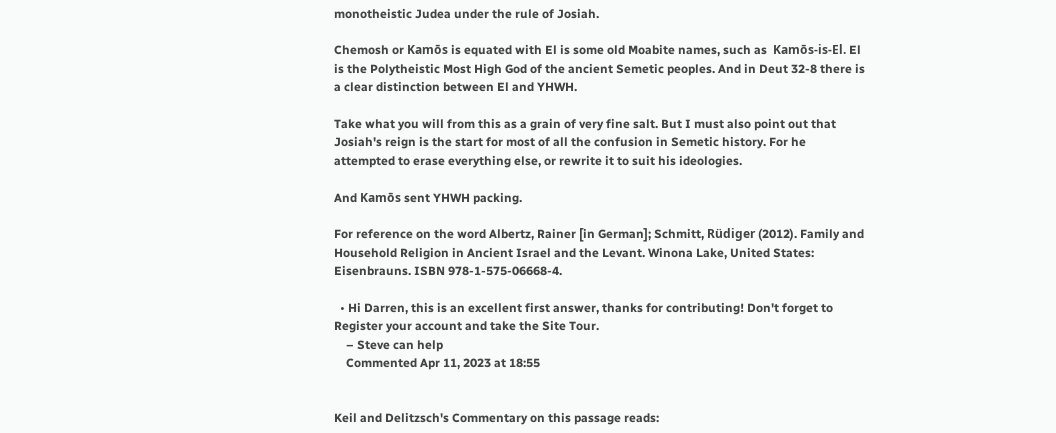monotheistic Judea under the rule of Josiah.

Chemosh or Kamōs is equated with El is some old Moabite names, such as  Kamōs-is-El. El is the Polytheistic Most High God of the ancient Semetic peoples. And in Deut 32-8 there is a clear distinction between El and YHWH.

Take what you will from this as a grain of very fine salt. But I must also point out that Josiah's reign is the start for most of all the confusion in Semetic history. For he attempted to erase everything else, or rewrite it to suit his ideologies.

And Kamōs sent YHWH packing.

For reference on the word Albertz, Rainer [in German]; Schmitt, Rüdiger (2012). Family and Household Religion in Ancient Israel and the Levant. Winona Lake, United States: Eisenbrauns. ISBN 978-1-575-06668-4.

  • Hi Darren, this is an excellent first answer, thanks for contributing! Don't forget to Register your account and take the Site Tour.
    – Steve can help
    Commented Apr 11, 2023 at 18:55


Keil and Delitzsch's Commentary on this passage reads: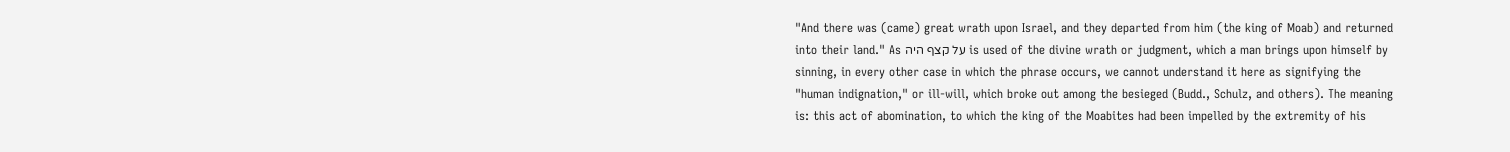"And there was (came) great wrath upon Israel, and they departed from him (the king of Moab) and returned into their land." As על קצף היה is used of the divine wrath or judgment, which a man brings upon himself by sinning, in every other case in which the phrase occurs, we cannot understand it here as signifying the "human indignation," or ill-will, which broke out among the besieged (Budd., Schulz, and others). The meaning is: this act of abomination, to which the king of the Moabites had been impelled by the extremity of his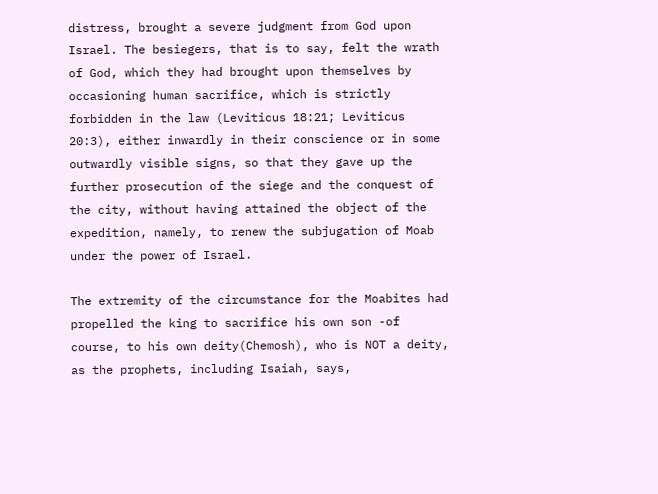distress, brought a severe judgment from God upon Israel. The besiegers, that is to say, felt the wrath of God, which they had brought upon themselves by occasioning human sacrifice, which is strictly forbidden in the law (Leviticus 18:21; Leviticus 20:3), either inwardly in their conscience or in some outwardly visible signs, so that they gave up the further prosecution of the siege and the conquest of the city, without having attained the object of the expedition, namely, to renew the subjugation of Moab under the power of Israel.

The extremity of the circumstance for the Moabites had propelled the king to sacrifice his own son -of course, to his own deity(Chemosh), who is NOT a deity, as the prophets, including Isaiah, says,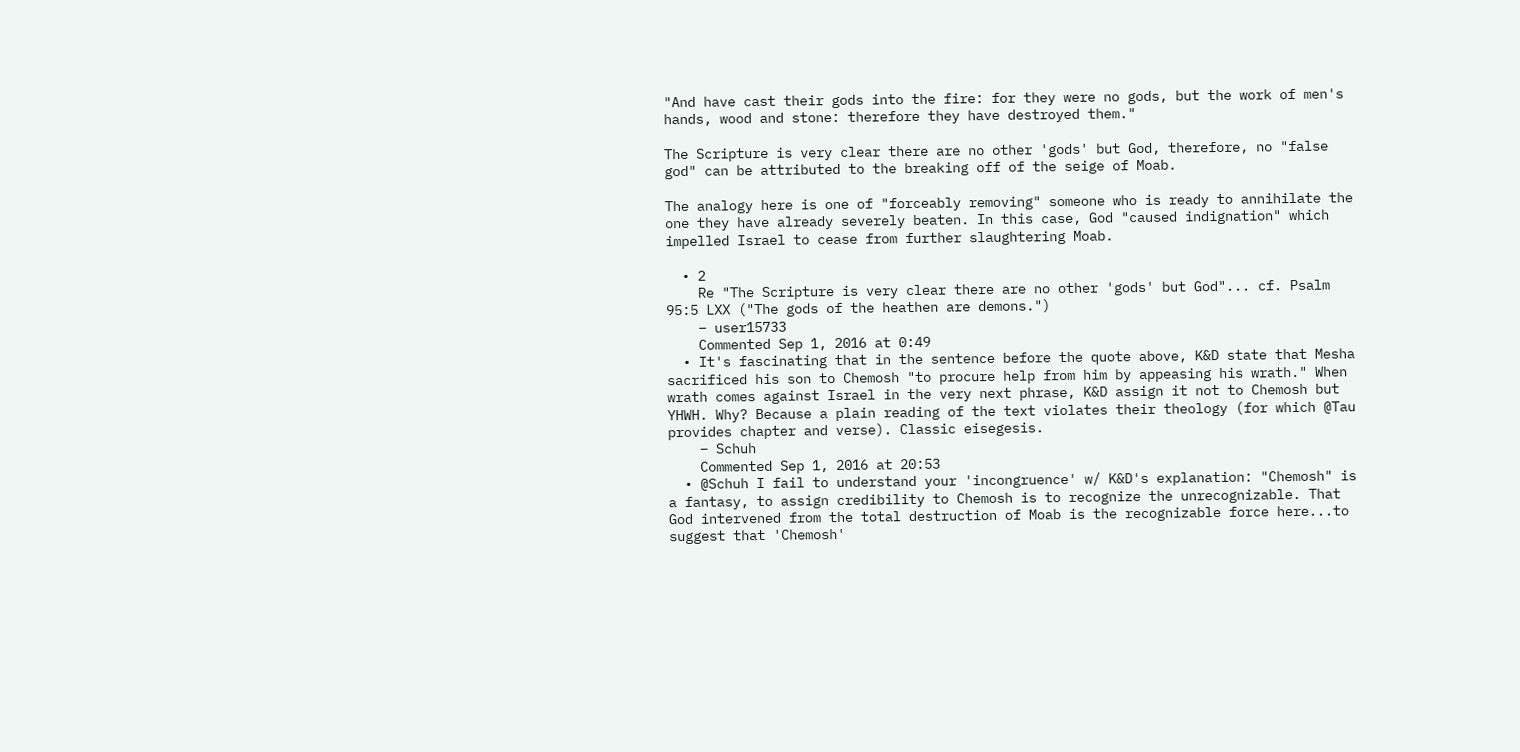"And have cast their gods into the fire: for they were no gods, but the work of men's hands, wood and stone: therefore they have destroyed them."

The Scripture is very clear there are no other 'gods' but God, therefore, no "false god" can be attributed to the breaking off of the seige of Moab.

The analogy here is one of "forceably removing" someone who is ready to annihilate the one they have already severely beaten. In this case, God "caused indignation" which impelled Israel to cease from further slaughtering Moab.

  • 2
    Re "The Scripture is very clear there are no other 'gods' but God"... cf. Psalm 95:5 LXX ("The gods of the heathen are demons.")
    – user15733
    Commented Sep 1, 2016 at 0:49
  • It's fascinating that in the sentence before the quote above, K&D state that Mesha sacrificed his son to Chemosh "to procure help from him by appeasing his wrath." When wrath comes against Israel in the very next phrase, K&D assign it not to Chemosh but YHWH. Why? Because a plain reading of the text violates their theology (for which @Tau provides chapter and verse). Classic eisegesis.
    – Schuh
    Commented Sep 1, 2016 at 20:53
  • @Schuh I fail to understand your 'incongruence' w/ K&D's explanation: "Chemosh" is a fantasy, to assign credibility to Chemosh is to recognize the unrecognizable. That God intervened from the total destruction of Moab is the recognizable force here...to suggest that 'Chemosh'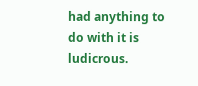had anything to do with it is ludicrous.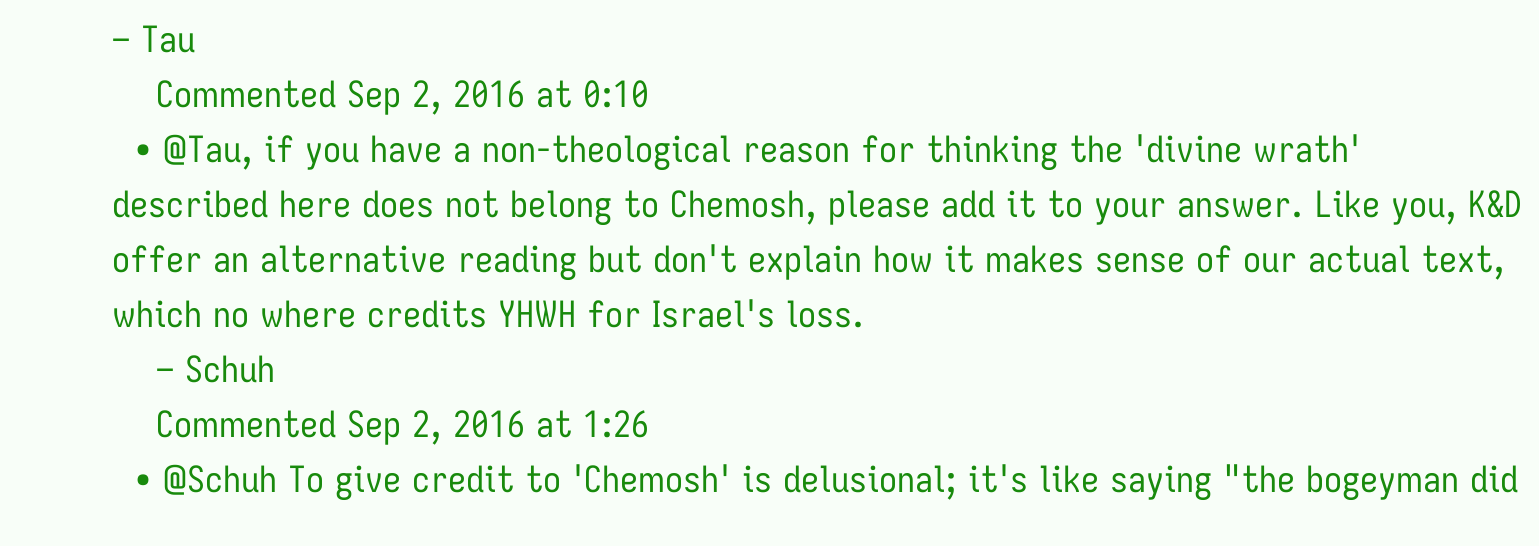– Tau
    Commented Sep 2, 2016 at 0:10
  • @Tau, if you have a non-theological reason for thinking the 'divine wrath' described here does not belong to Chemosh, please add it to your answer. Like you, K&D offer an alternative reading but don't explain how it makes sense of our actual text, which no where credits YHWH for Israel's loss.
    – Schuh
    Commented Sep 2, 2016 at 1:26
  • @Schuh To give credit to 'Chemosh' is delusional; it's like saying "the bogeyman did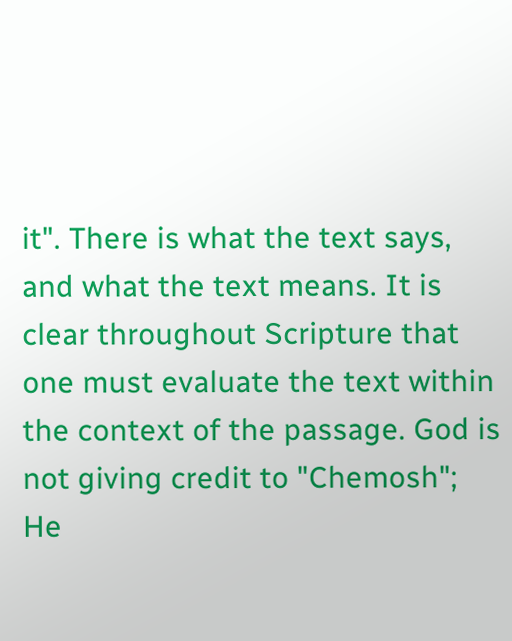it". There is what the text says, and what the text means. It is clear throughout Scripture that one must evaluate the text within the context of the passage. God is not giving credit to "Chemosh"; He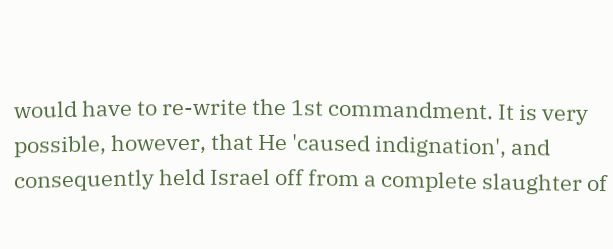would have to re-write the 1st commandment. It is very possible, however, that He 'caused indignation', and consequently held Israel off from a complete slaughter of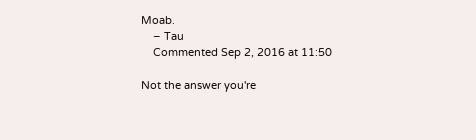Moab.
    – Tau
    Commented Sep 2, 2016 at 11:50

Not the answer you're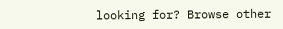looking for? Browse other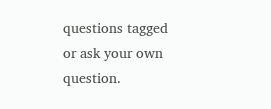questions tagged or ask your own question.